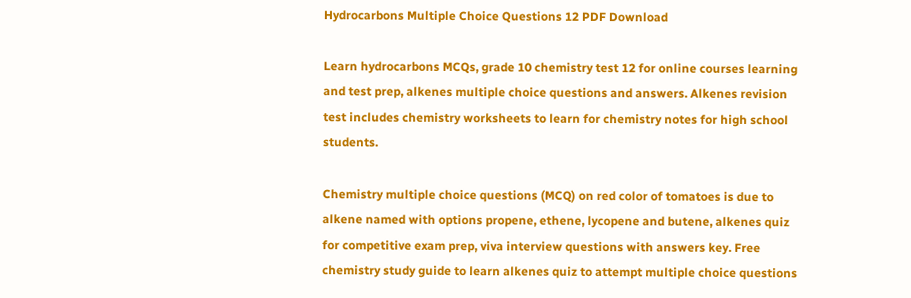Hydrocarbons Multiple Choice Questions 12 PDF Download

Learn hydrocarbons MCQs, grade 10 chemistry test 12 for online courses learning and test prep, alkenes multiple choice questions and answers. Alkenes revision test includes chemistry worksheets to learn for chemistry notes for high school students.

Chemistry multiple choice questions (MCQ) on red color of tomatoes is due to alkene named with options propene, ethene, lycopene and butene, alkenes quiz for competitive exam prep, viva interview questions with answers key. Free chemistry study guide to learn alkenes quiz to attempt multiple choice questions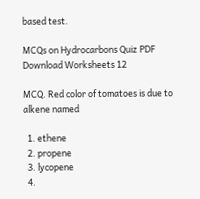based test.

MCQs on Hydrocarbons Quiz PDF Download Worksheets 12

MCQ. Red color of tomatoes is due to alkene named

  1. ethene
  2. propene
  3. lycopene
  4.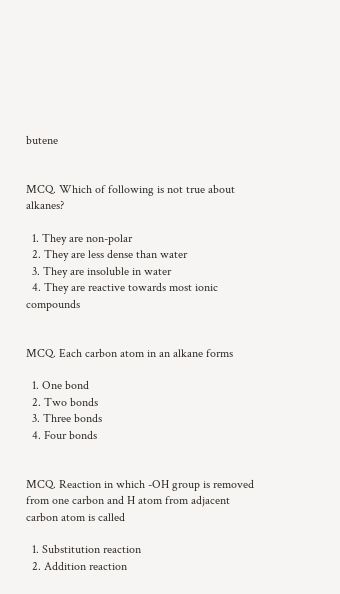butene


MCQ. Which of following is not true about alkanes?

  1. They are non-polar
  2. They are less dense than water
  3. They are insoluble in water
  4. They are reactive towards most ionic compounds


MCQ. Each carbon atom in an alkane forms

  1. One bond
  2. Two bonds
  3. Three bonds
  4. Four bonds


MCQ. Reaction in which -OH group is removed from one carbon and H atom from adjacent carbon atom is called

  1. Substitution reaction
  2. Addition reaction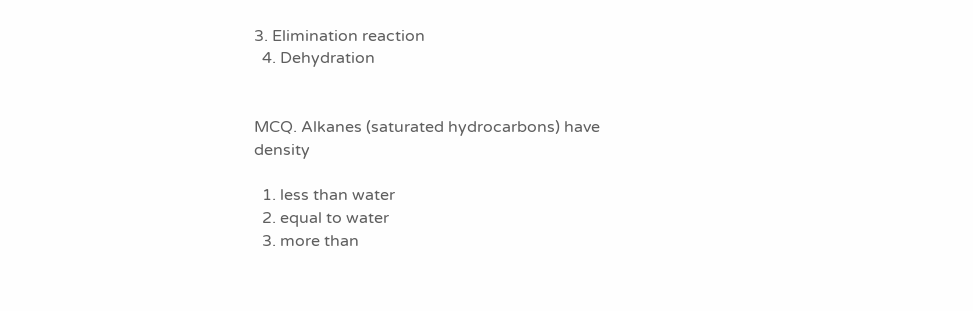3. Elimination reaction
  4. Dehydration


MCQ. Alkanes (saturated hydrocarbons) have density

  1. less than water
  2. equal to water
  3. more than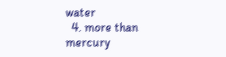water
  4. more than mercury